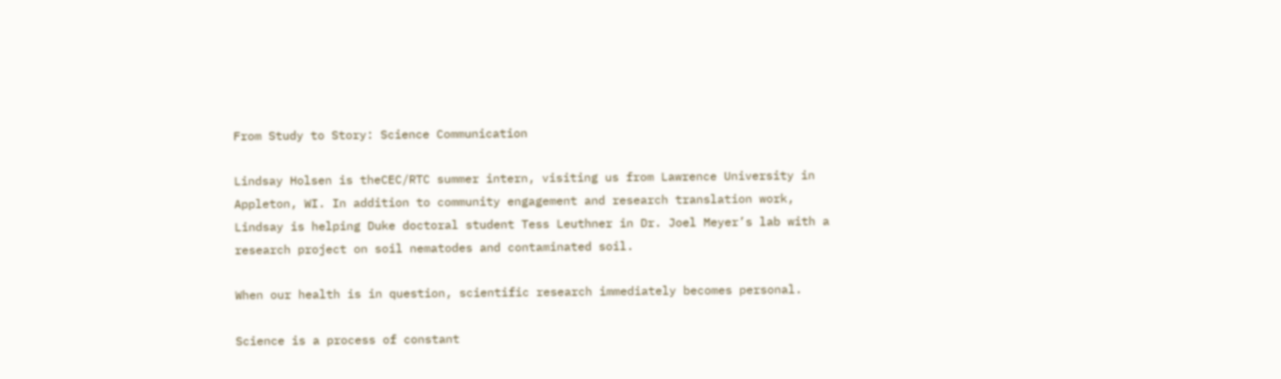From Study to Story: Science Communication

Lindsay Holsen is theCEC/RTC summer intern, visiting us from Lawrence University in Appleton, WI. In addition to community engagement and research translation work, Lindsay is helping Duke doctoral student Tess Leuthner in Dr. Joel Meyer’s lab with a research project on soil nematodes and contaminated soil.

When our health is in question, scientific research immediately becomes personal.

Science is a process of constant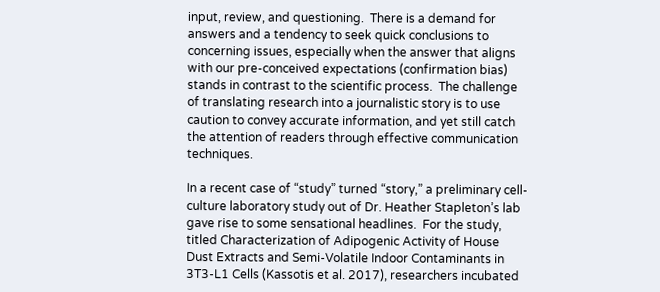input, review, and questioning.  There is a demand for answers and a tendency to seek quick conclusions to concerning issues, especially when the answer that aligns with our pre-conceived expectations (confirmation bias) stands in contrast to the scientific process.  The challenge of translating research into a journalistic story is to use caution to convey accurate information, and yet still catch the attention of readers through effective communication techniques.

In a recent case of “study” turned “story,” a preliminary cell-culture laboratory study out of Dr. Heather Stapleton’s lab gave rise to some sensational headlines.  For the study, titled Characterization of Adipogenic Activity of House Dust Extracts and Semi-Volatile Indoor Contaminants in 3T3-L1 Cells (Kassotis et al. 2017), researchers incubated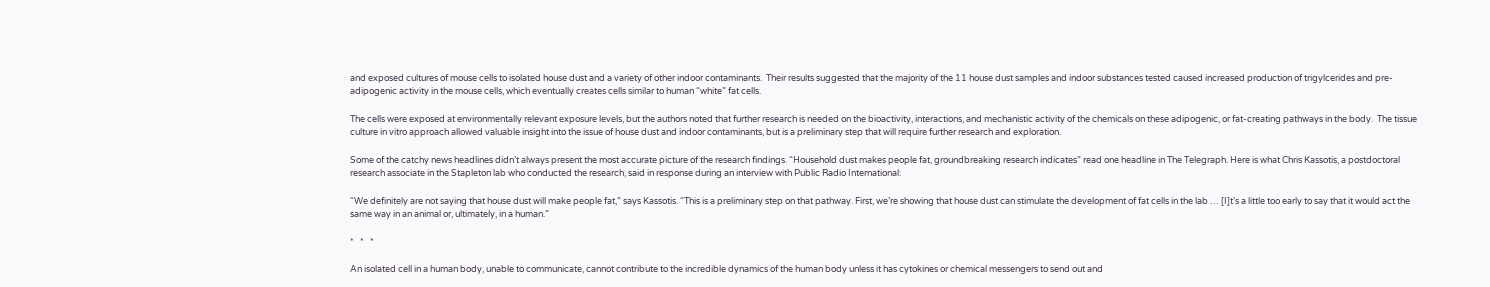and exposed cultures of mouse cells to isolated house dust and a variety of other indoor contaminants.  Their results suggested that the majority of the 11 house dust samples and indoor substances tested caused increased production of trigylcerides and pre-adipogenic activity in the mouse cells, which eventually creates cells similar to human “white” fat cells.

The cells were exposed at environmentally relevant exposure levels, but the authors noted that further research is needed on the bioactivity, interactions, and mechanistic activity of the chemicals on these adipogenic, or fat-creating pathways in the body.  The tissue culture in vitro approach allowed valuable insight into the issue of house dust and indoor contaminants, but is a preliminary step that will require further research and exploration.

Some of the catchy news headlines didn’t always present the most accurate picture of the research findings. “Household dust makes people fat, groundbreaking research indicates” read one headline in The Telegraph. Here is what Chris Kassotis, a postdoctoral research associate in the Stapleton lab who conducted the research, said in response during an interview with Public Radio International:

“We definitely are not saying that house dust will make people fat,” says Kassotis. “This is a preliminary step on that pathway. First, we’re showing that house dust can stimulate the development of fat cells in the lab … [I]t’s a little too early to say that it would act the same way in an animal or, ultimately, in a human.”

*   *   *

An isolated cell in a human body, unable to communicate, cannot contribute to the incredible dynamics of the human body unless it has cytokines or chemical messengers to send out and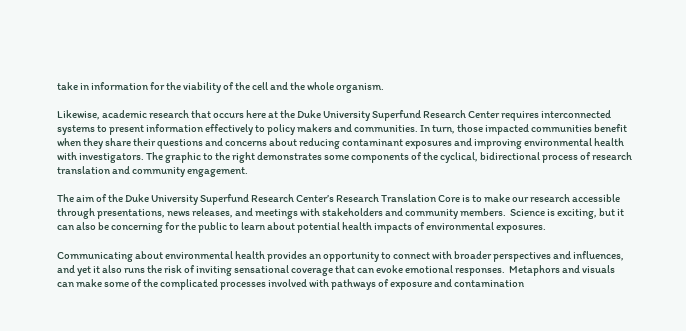take in information for the viability of the cell and the whole organism.

Likewise, academic research that occurs here at the Duke University Superfund Research Center requires interconnected systems to present information effectively to policy makers and communities. In turn, those impacted communities benefit when they share their questions and concerns about reducing contaminant exposures and improving environmental health with investigators. The graphic to the right demonstrates some components of the cyclical, bidirectional process of research translation and community engagement.

The aim of the Duke University Superfund Research Center’s Research Translation Core is to make our research accessible through presentations, news releases, and meetings with stakeholders and community members.  Science is exciting, but it can also be concerning for the public to learn about potential health impacts of environmental exposures.

Communicating about environmental health provides an opportunity to connect with broader perspectives and influences, and yet it also runs the risk of inviting sensational coverage that can evoke emotional responses.  Metaphors and visuals can make some of the complicated processes involved with pathways of exposure and contamination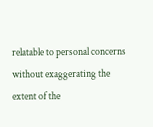relatable to personal concerns without exaggerating the extent of the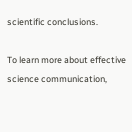scientific conclusions.

To learn more about effective science communication,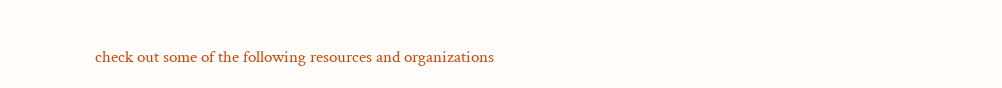check out some of the following resources and organizations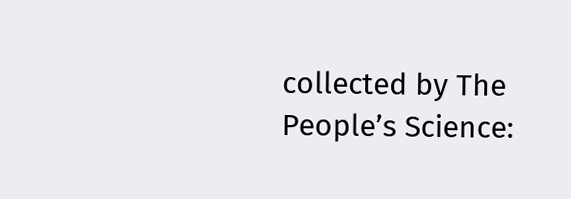collected by The People’s Science: